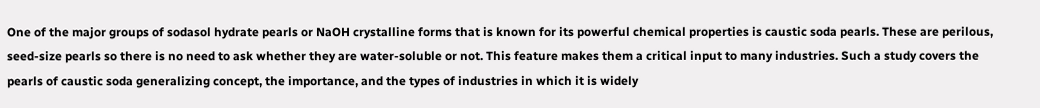One of the major groups of sodasol hydrate pearls or NaOH crystalline forms that is known for its powerful chemical properties is caustic soda pearls. These are perilous, seed-size pearls so there is no need to ask whether they are water-soluble or not. This feature makes them a critical input to many industries. Such a study covers the pearls of caustic soda generalizing concept, the importance, and the types of industries in which it is widely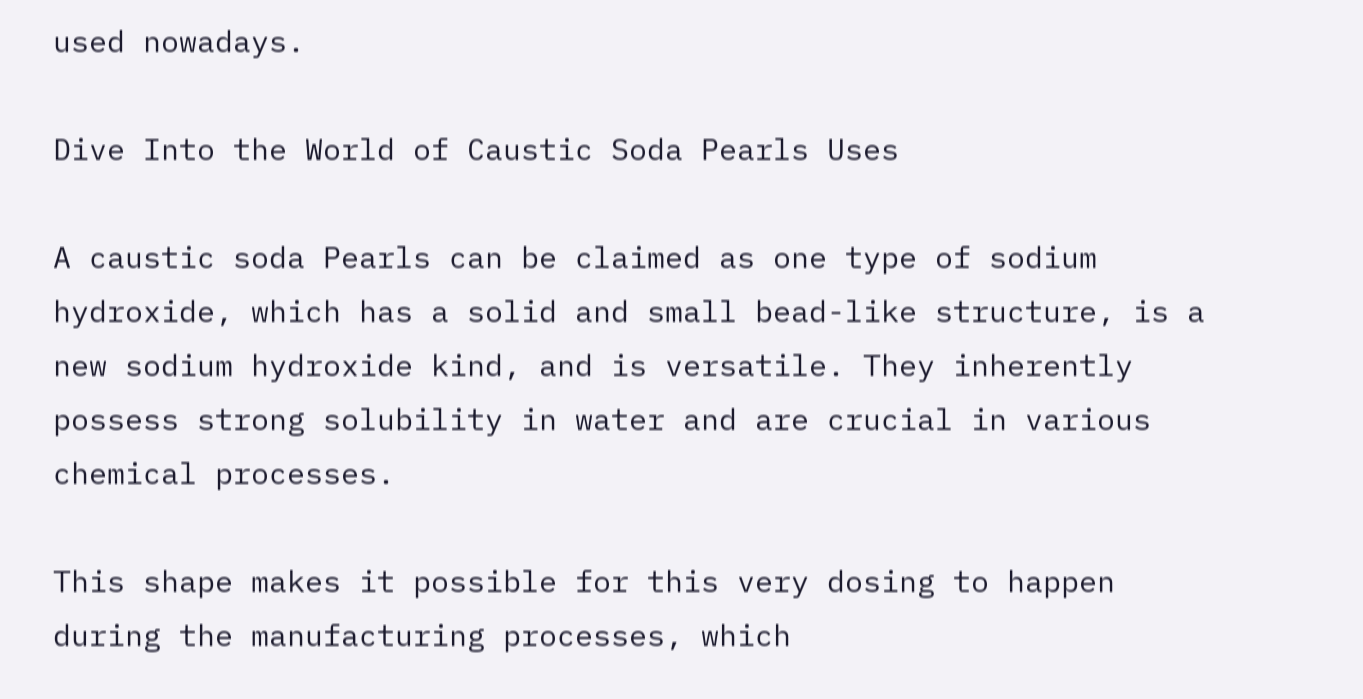used nowadays.

Dive Into the World of Caustic Soda Pearls Uses

A caustic soda Pearls can be claimed as one type of sodium hydroxide, which has a solid and small bead-like structure, is a new sodium hydroxide kind, and is versatile. They inherently possess strong solubility in water and are crucial in various chemical processes.

This shape makes it possible for this very dosing to happen during the manufacturing processes, which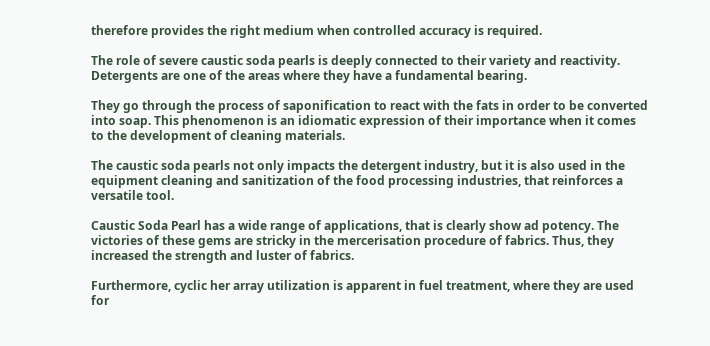therefore provides the right medium when controlled accuracy is required.

The role of severe caustic soda pearls is deeply connected to their variety and reactivity. Detergents are one of the areas where they have a fundamental bearing.

They go through the process of saponification to react with the fats in order to be converted into soap. This phenomenon is an idiomatic expression of their importance when it comes to the development of cleaning materials.

The caustic soda pearls not only impacts the detergent industry, but it is also used in the equipment cleaning and sanitization of the food processing industries, that reinforces a versatile tool.

Caustic Soda Pearl has a wide range of applications, that is clearly show ad potency. The victories of these gems are stricky in the mercerisation procedure of fabrics. Thus, they increased the strength and luster of fabrics.

Furthermore, cyclic her array utilization is apparent in fuel treatment, where they are used for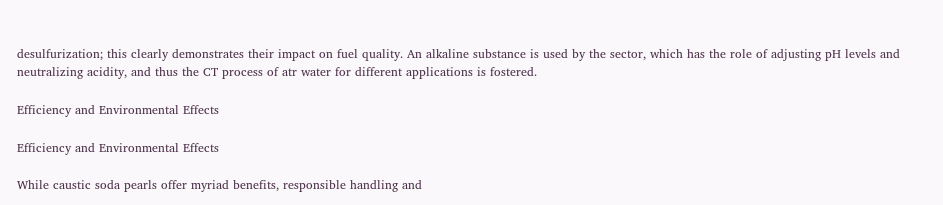desulfurization; this clearly demonstrates their impact on fuel quality. An alkaline substance is used by the sector, which has the role of adjusting pH levels and neutralizing acidity, and thus the CT process of atr water for different applications is fostered.

Efficiency and Environmental Effects

Efficiency and Environmental Effects

While caustic soda pearls offer myriad benefits, responsible handling and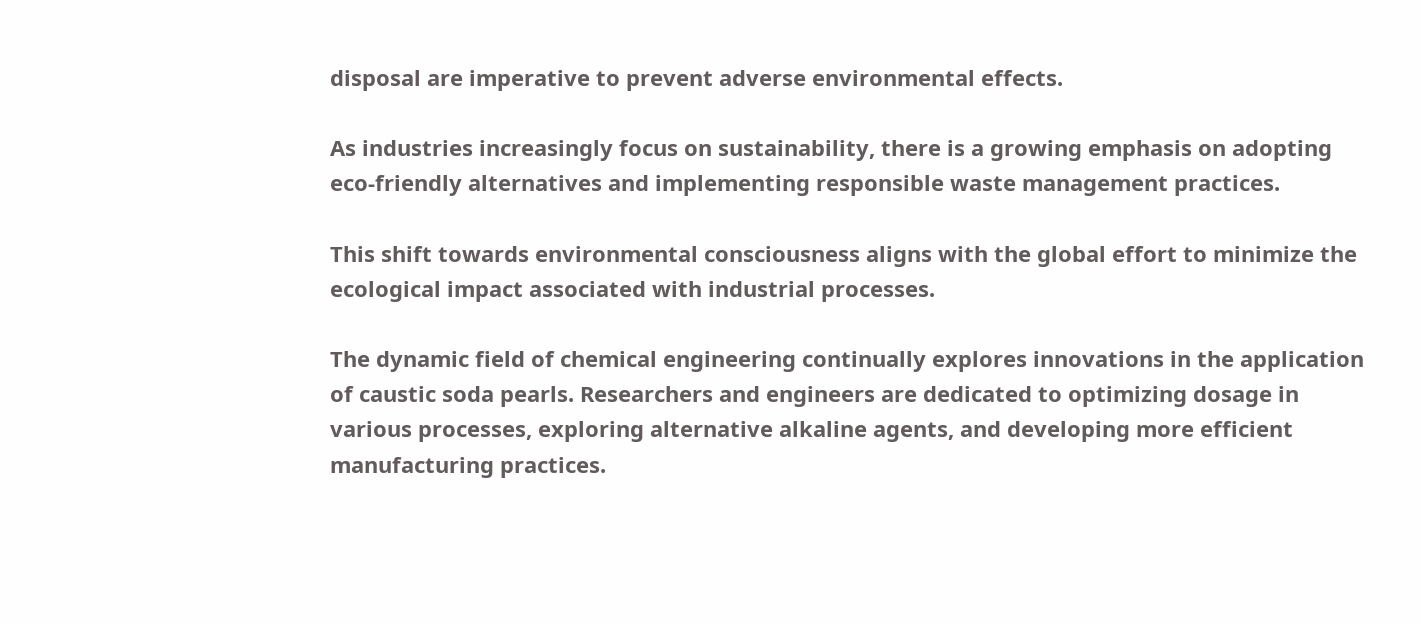disposal are imperative to prevent adverse environmental effects.

As industries increasingly focus on sustainability, there is a growing emphasis on adopting eco-friendly alternatives and implementing responsible waste management practices.

This shift towards environmental consciousness aligns with the global effort to minimize the ecological impact associated with industrial processes.

The dynamic field of chemical engineering continually explores innovations in the application of caustic soda pearls. Researchers and engineers are dedicated to optimizing dosage in various processes, exploring alternative alkaline agents, and developing more efficient manufacturing practices.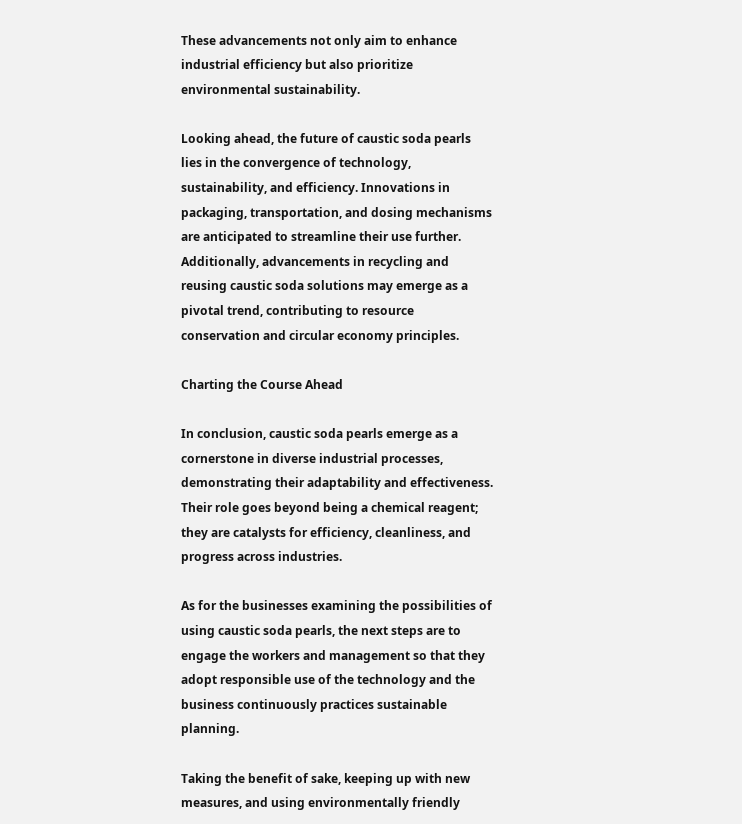These advancements not only aim to enhance industrial efficiency but also prioritize environmental sustainability.

Looking ahead, the future of caustic soda pearls lies in the convergence of technology, sustainability, and efficiency. Innovations in packaging, transportation, and dosing mechanisms are anticipated to streamline their use further. Additionally, advancements in recycling and reusing caustic soda solutions may emerge as a pivotal trend, contributing to resource conservation and circular economy principles.

Charting the Course Ahead

In conclusion, caustic soda pearls emerge as a cornerstone in diverse industrial processes, demonstrating their adaptability and effectiveness. Their role goes beyond being a chemical reagent; they are catalysts for efficiency, cleanliness, and progress across industries.

As for the businesses examining the possibilities of using caustic soda pearls, the next steps are to engage the workers and management so that they adopt responsible use of the technology and the business continuously practices sustainable planning.

Taking the benefit of sake, keeping up with new measures, and using environmentally friendly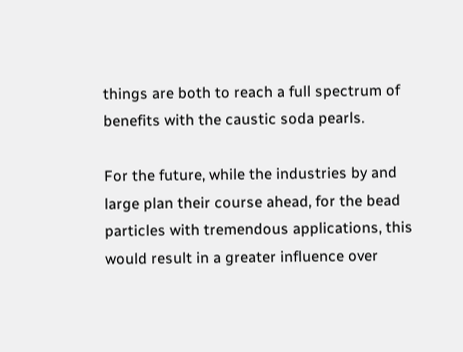things are both to reach a full spectrum of benefits with the caustic soda pearls.

For the future, while the industries by and large plan their course ahead, for the bead particles with tremendous applications, this would result in a greater influence over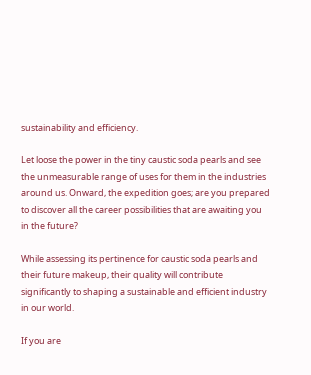sustainability and efficiency.

Let loose the power in the tiny caustic soda pearls and see the unmeasurable range of uses for them in the industries around us. Onward, the expedition goes; are you prepared to discover all the career possibilities that are awaiting you in the future?

While assessing its pertinence for caustic soda pearls and their future makeup, their quality will contribute significantly to shaping a sustainable and efficient industry in our world.

If you are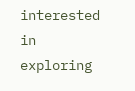interested in exploring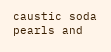caustic soda pearls and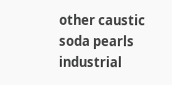other caustic soda pearls industrial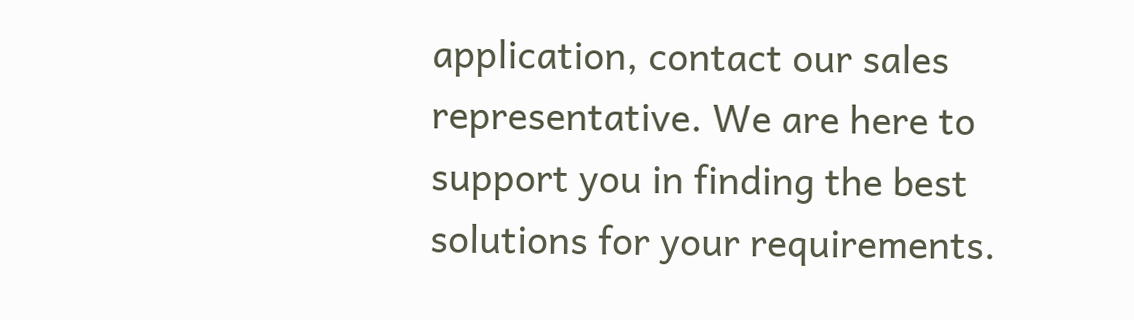application, contact our sales representative. We are here to support you in finding the best solutions for your requirements.